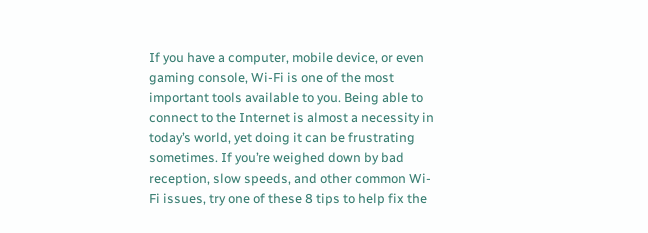If you have a computer, mobile device, or even gaming console, Wi-Fi is one of the most important tools available to you. Being able to connect to the Internet is almost a necessity in today’s world, yet doing it can be frustrating sometimes. If you’re weighed down by bad reception, slow speeds, and other common Wi-Fi issues, try one of these 8 tips to help fix the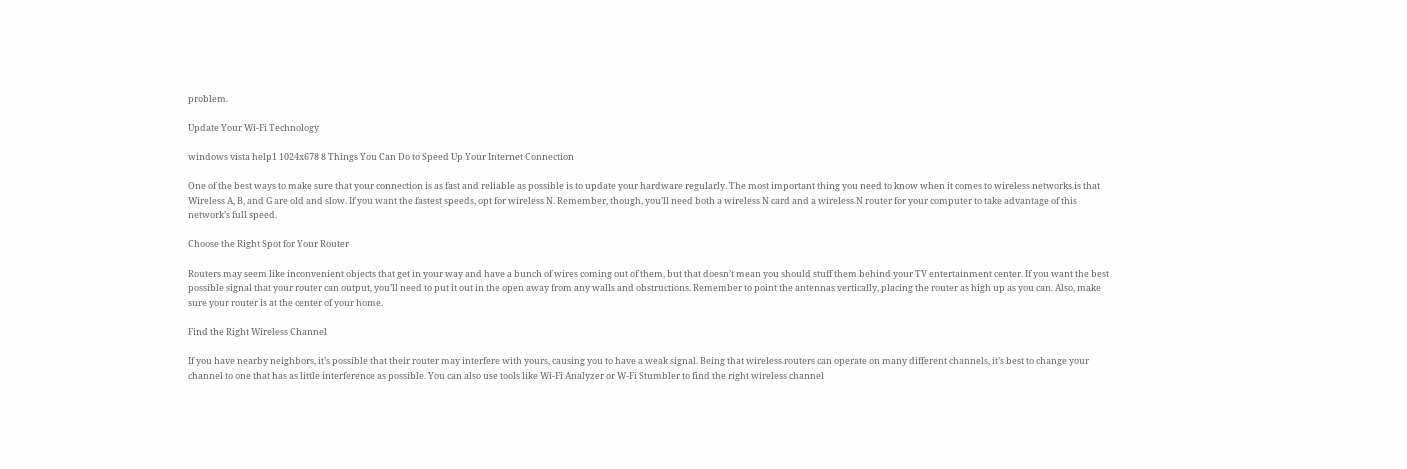problem.

Update Your Wi-Fi Technology

windows vista help1 1024x678 8 Things You Can Do to Speed Up Your Internet Connection

One of the best ways to make sure that your connection is as fast and reliable as possible is to update your hardware regularly. The most important thing you need to know when it comes to wireless networks is that Wireless A, B, and G are old and slow. If you want the fastest speeds, opt for wireless N. Remember, though, you’ll need both a wireless N card and a wireless N router for your computer to take advantage of this network’s full speed.

Choose the Right Spot for Your Router

Routers may seem like inconvenient objects that get in your way and have a bunch of wires coming out of them, but that doesn’t mean you should stuff them behind your TV entertainment center. If you want the best possible signal that your router can output, you’ll need to put it out in the open away from any walls and obstructions. Remember to point the antennas vertically, placing the router as high up as you can. Also, make sure your router is at the center of your home.

Find the Right Wireless Channel

If you have nearby neighbors, it’s possible that their router may interfere with yours, causing you to have a weak signal. Being that wireless routers can operate on many different channels, it’s best to change your channel to one that has as little interference as possible. You can also use tools like Wi-Fi Analyzer or W-Fi Stumbler to find the right wireless channel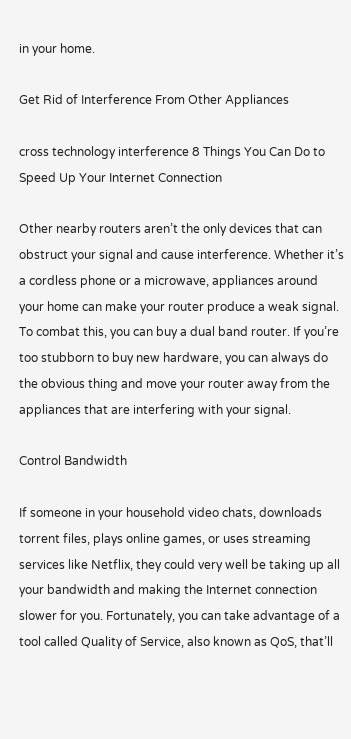in your home.

Get Rid of Interference From Other Appliances

cross technology interference 8 Things You Can Do to Speed Up Your Internet Connection

Other nearby routers aren’t the only devices that can obstruct your signal and cause interference. Whether it’s a cordless phone or a microwave, appliances around your home can make your router produce a weak signal. To combat this, you can buy a dual band router. If you’re too stubborn to buy new hardware, you can always do the obvious thing and move your router away from the appliances that are interfering with your signal.

Control Bandwidth

If someone in your household video chats, downloads torrent files, plays online games, or uses streaming services like Netflix, they could very well be taking up all your bandwidth and making the Internet connection slower for you. Fortunately, you can take advantage of a tool called Quality of Service, also known as QoS, that’ll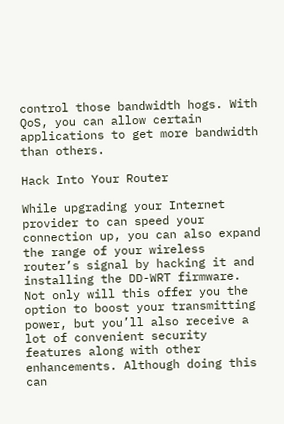control those bandwidth hogs. With QoS, you can allow certain applications to get more bandwidth than others.

Hack Into Your Router

While upgrading your Internet provider to can speed your connection up, you can also expand the range of your wireless router’s signal by hacking it and installing the DD-WRT firmware. Not only will this offer you the option to boost your transmitting power, but you’ll also receive a lot of convenient security features along with other enhancements. Although doing this can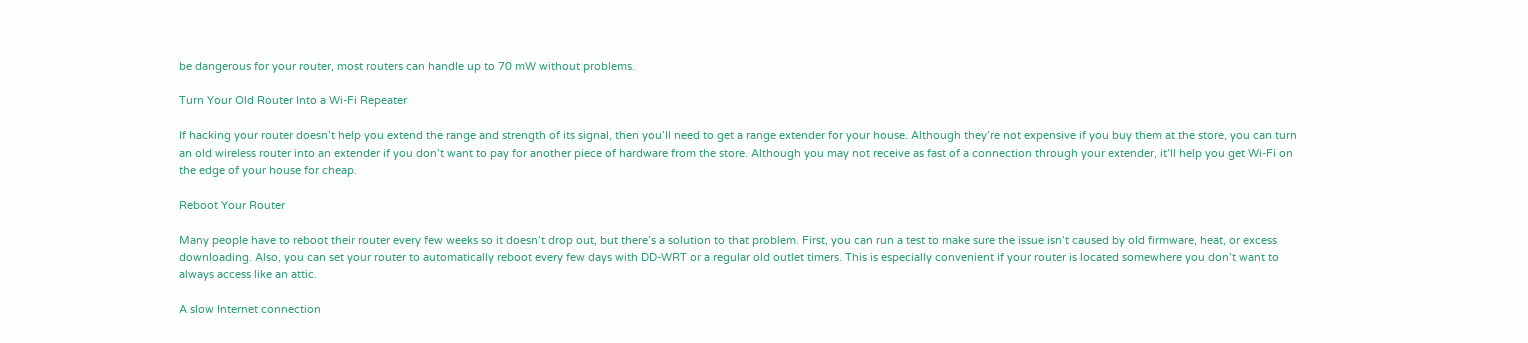be dangerous for your router, most routers can handle up to 70 mW without problems.

Turn Your Old Router Into a Wi-Fi Repeater

If hacking your router doesn’t help you extend the range and strength of its signal, then you’ll need to get a range extender for your house. Although they’re not expensive if you buy them at the store, you can turn an old wireless router into an extender if you don’t want to pay for another piece of hardware from the store. Although you may not receive as fast of a connection through your extender, it’ll help you get Wi-Fi on the edge of your house for cheap.

Reboot Your Router

Many people have to reboot their router every few weeks so it doesn’t drop out, but there’s a solution to that problem. First, you can run a test to make sure the issue isn’t caused by old firmware, heat, or excess downloading. Also, you can set your router to automatically reboot every few days with DD-WRT or a regular old outlet timers. This is especially convenient if your router is located somewhere you don’t want to always access like an attic.

A slow Internet connection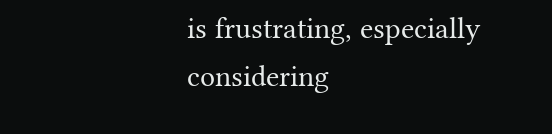is frustrating, especially considering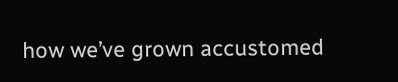how we’ve grown accustomed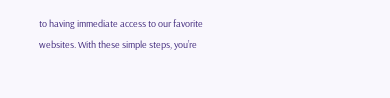to having immediate access to our favorite websites. With these simple steps, you’re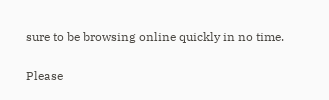sure to be browsing online quickly in no time.


Please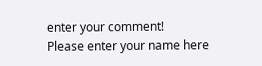enter your comment!
Please enter your name here